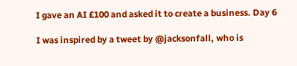I gave an AI £100 and asked it to create a business. Day 6

I was inspired by a tweet by @jacksonfall, who is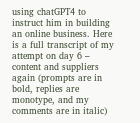using chatGPT4 to instruct him in building an online business. Here is a full transcript of my attempt on day 6 – content and suppliers again (prompts are in bold, replies are monotype, and my comments are in italic)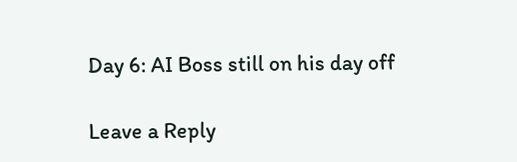Day 6: AI Boss still on his day off

Leave a Reply